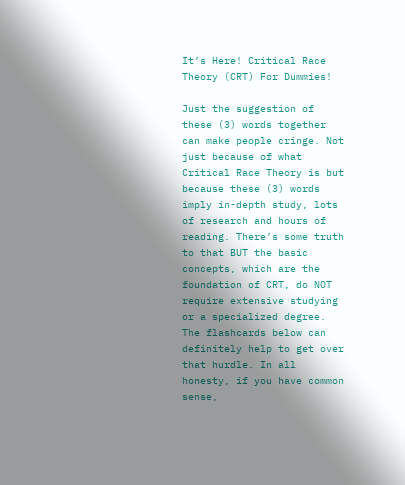It’s Here! Critical Race Theory (CRT) For Dummies!

Just the suggestion of these (3) words together can make people cringe. Not just because of what Critical Race Theory is but because these (3) words imply in-depth study, lots of research and hours of reading. There’s some truth to that BUT the basic concepts, which are the foundation of CRT, do NOT require extensive studying or a specialized degree. The flashcards below can definitely help to get over that hurdle. In all honesty, if you have common sense,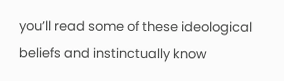you’ll read some of these ideological beliefs and instinctually know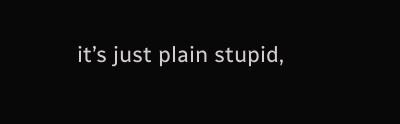it’s just plain stupid,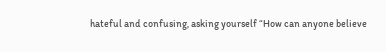hateful and confusing, asking yourself “How can anyone believe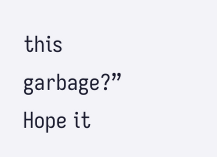this garbage?” Hope it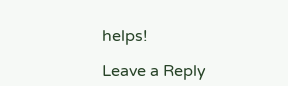helps!

Leave a Reply